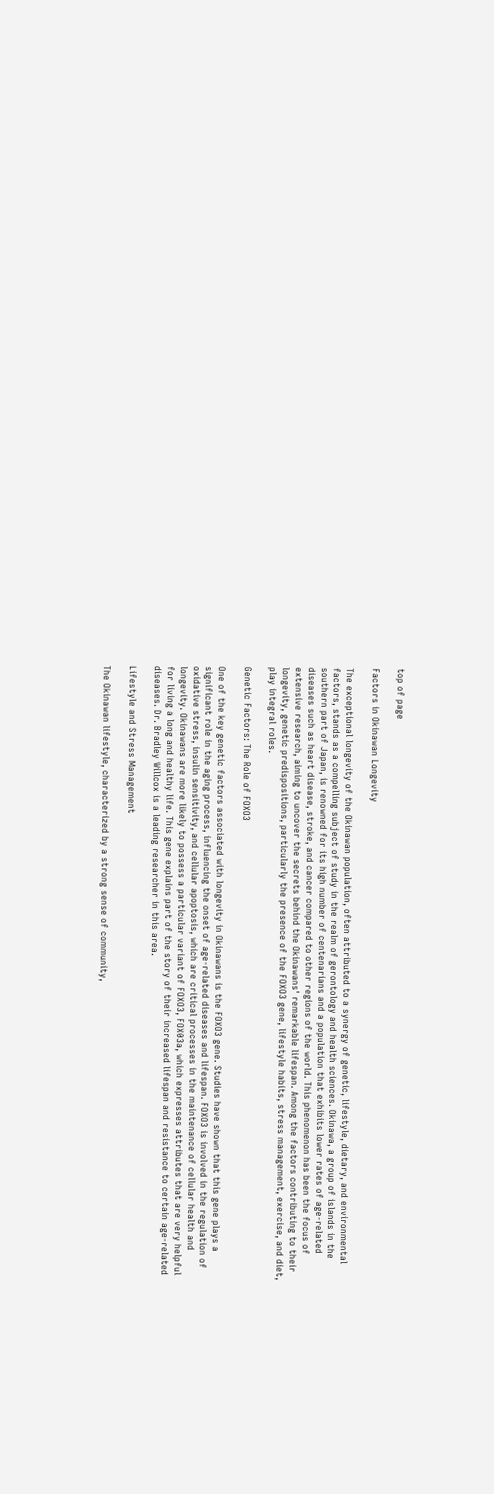top of page

Factors in Okinawan Longevity

The exceptional longevity of the Okinawan population, often attributed to a synergy of genetic, lifestyle, dietary, and environmental factors, stands as a compelling subject of study in the realm of gerontology and health sciences. Okinawa, a group of islands in the southern part of Japan, is renowned for its high number of centenarians and a population that exhibits lower rates of age-related diseases such as heart disease, stroke, and cancer compared to other regions of the world. This phenomenon has been the focus of extensive research, aiming to uncover the secrets behind the Okinawans' remarkable lifespan. Among the factors contributing to their longevity, genetic predispositions, particularly the presence of the FOXO3 gene, lifestyle habits, stress management, exercise, and diet, play integral roles.

Genetic Factors: The Role of FOXO3

One of the key genetic factors associated with longevity in Okinawans is the FOXO3 gene. Studies have shown that this gene plays a significant role in the aging process, influencing the onset of age-related diseases and lifespan. FOXO3 is involved in the regulation of oxidative stress, insulin sensitivity, and cellular apoptosis, which are critical processes in the maintenance of cellular health and longevity. Okinawans are more likely to possess a particular variant of FOXO3, FOX03a, which expresses attributes that are very helpful for living a long and healthy life. This gene explains part of the story of their increased lifespan and resistance to certain age-related diseases. Dr. Bradley Willcox is a leading researcher in this area.

Lifestyle and Stress Management

The Okinawan lifestyle, characterized by a strong sense of community,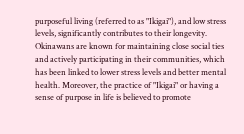purposeful living (referred to as "Ikigai"), and low stress levels, significantly contributes to their longevity. Okinawans are known for maintaining close social ties and actively participating in their communities, which has been linked to lower stress levels and better mental health. Moreover, the practice of "Ikigai" or having a sense of purpose in life is believed to promote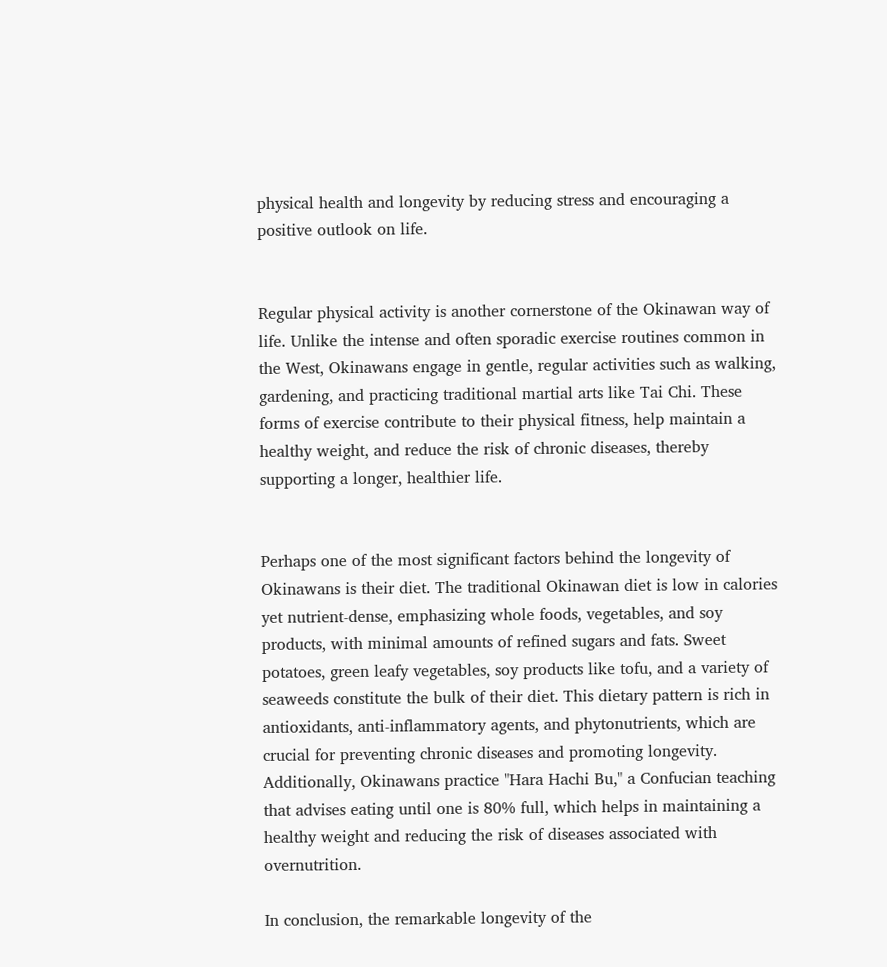physical health and longevity by reducing stress and encouraging a positive outlook on life.


Regular physical activity is another cornerstone of the Okinawan way of life. Unlike the intense and often sporadic exercise routines common in the West, Okinawans engage in gentle, regular activities such as walking, gardening, and practicing traditional martial arts like Tai Chi. These forms of exercise contribute to their physical fitness, help maintain a healthy weight, and reduce the risk of chronic diseases, thereby supporting a longer, healthier life.


Perhaps one of the most significant factors behind the longevity of Okinawans is their diet. The traditional Okinawan diet is low in calories yet nutrient-dense, emphasizing whole foods, vegetables, and soy products, with minimal amounts of refined sugars and fats. Sweet potatoes, green leafy vegetables, soy products like tofu, and a variety of seaweeds constitute the bulk of their diet. This dietary pattern is rich in antioxidants, anti-inflammatory agents, and phytonutrients, which are crucial for preventing chronic diseases and promoting longevity. Additionally, Okinawans practice "Hara Hachi Bu," a Confucian teaching that advises eating until one is 80% full, which helps in maintaining a healthy weight and reducing the risk of diseases associated with overnutrition.

In conclusion, the remarkable longevity of the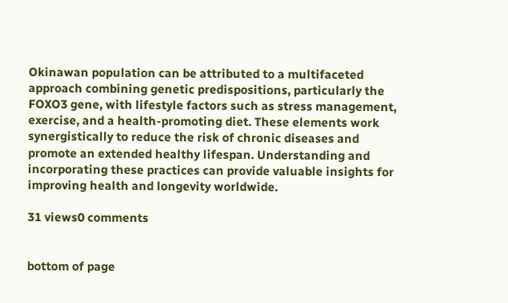Okinawan population can be attributed to a multifaceted approach combining genetic predispositions, particularly the FOXO3 gene, with lifestyle factors such as stress management, exercise, and a health-promoting diet. These elements work synergistically to reduce the risk of chronic diseases and promote an extended healthy lifespan. Understanding and incorporating these practices can provide valuable insights for improving health and longevity worldwide.

31 views0 comments


bottom of page